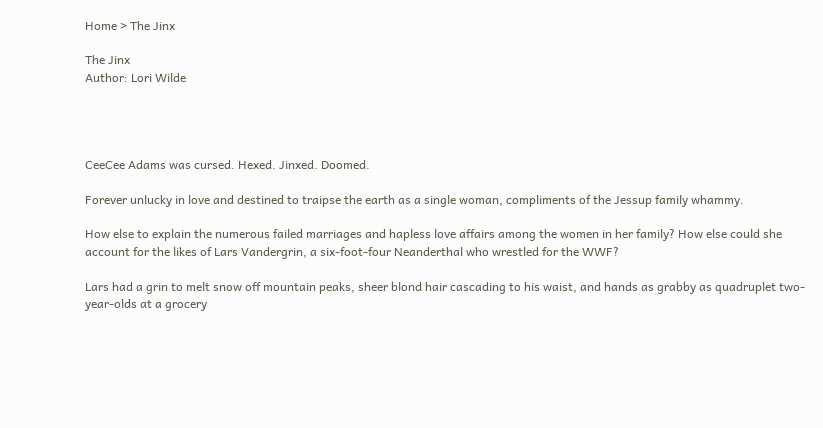Home > The Jinx

The Jinx
Author: Lori Wilde




CeeCee Adams was cursed. Hexed. Jinxed. Doomed.

Forever unlucky in love and destined to traipse the earth as a single woman, compliments of the Jessup family whammy.

How else to explain the numerous failed marriages and hapless love affairs among the women in her family? How else could she account for the likes of Lars Vandergrin, a six-foot-four Neanderthal who wrestled for the WWF?

Lars had a grin to melt snow off mountain peaks, sheer blond hair cascading to his waist, and hands as grabby as quadruplet two-year-olds at a grocery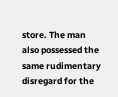store. The man also possessed the same rudimentary disregard for the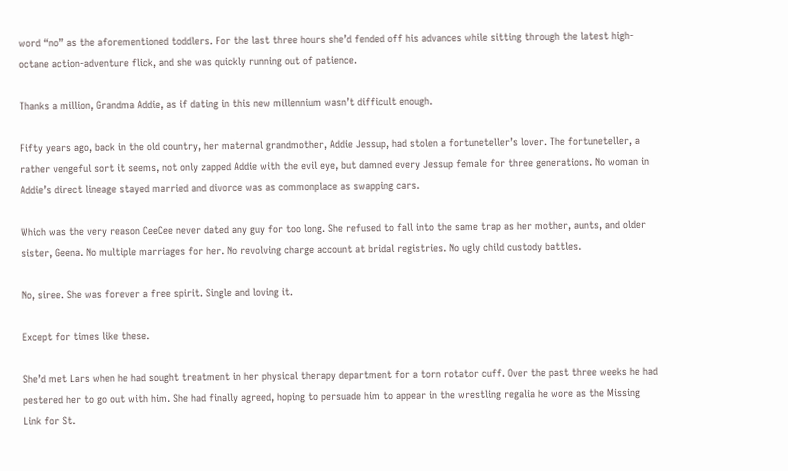word “no” as the aforementioned toddlers. For the last three hours she’d fended off his advances while sitting through the latest high-octane action-adventure flick, and she was quickly running out of patience.

Thanks a million, Grandma Addie, as if dating in this new millennium wasn’t difficult enough.

Fifty years ago, back in the old country, her maternal grandmother, Addie Jessup, had stolen a fortuneteller’s lover. The fortuneteller, a rather vengeful sort it seems, not only zapped Addie with the evil eye, but damned every Jessup female for three generations. No woman in Addie’s direct lineage stayed married and divorce was as commonplace as swapping cars.

Which was the very reason CeeCee never dated any guy for too long. She refused to fall into the same trap as her mother, aunts, and older sister, Geena. No multiple marriages for her. No revolving charge account at bridal registries. No ugly child custody battles.

No, siree. She was forever a free spirit. Single and loving it.

Except for times like these.

She’d met Lars when he had sought treatment in her physical therapy department for a torn rotator cuff. Over the past three weeks he had pestered her to go out with him. She had finally agreed, hoping to persuade him to appear in the wrestling regalia he wore as the Missing Link for St.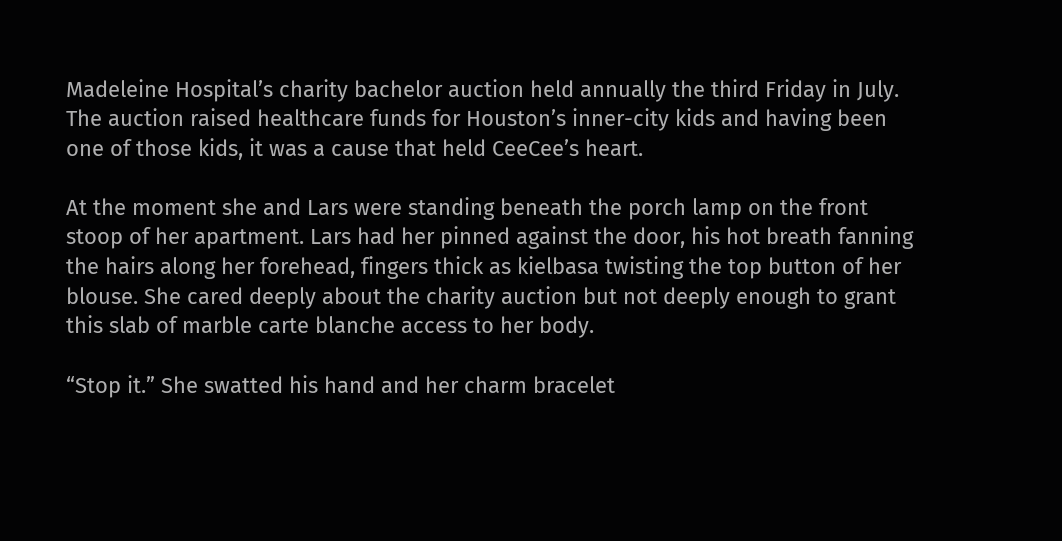Madeleine Hospital’s charity bachelor auction held annually the third Friday in July. The auction raised healthcare funds for Houston’s inner-city kids and having been one of those kids, it was a cause that held CeeCee’s heart.

At the moment she and Lars were standing beneath the porch lamp on the front stoop of her apartment. Lars had her pinned against the door, his hot breath fanning the hairs along her forehead, fingers thick as kielbasa twisting the top button of her blouse. She cared deeply about the charity auction but not deeply enough to grant this slab of marble carte blanche access to her body.

“Stop it.” She swatted his hand and her charm bracelet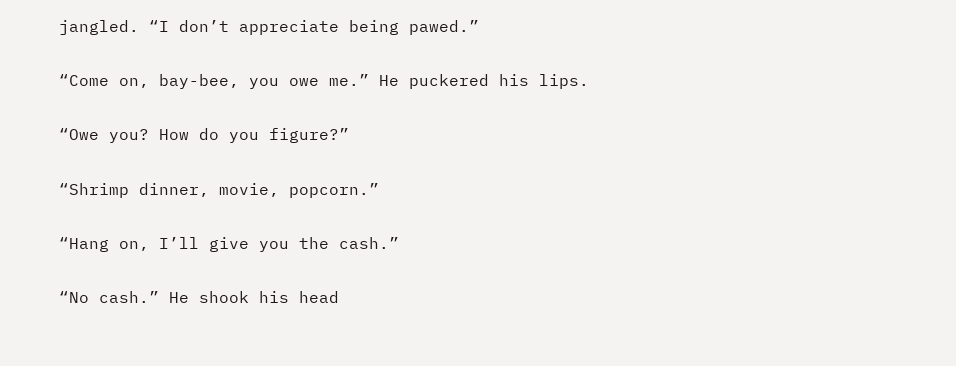jangled. “I don’t appreciate being pawed.”

“Come on, bay-bee, you owe me.” He puckered his lips.

“Owe you? How do you figure?”

“Shrimp dinner, movie, popcorn.”

“Hang on, I’ll give you the cash.”

“No cash.” He shook his head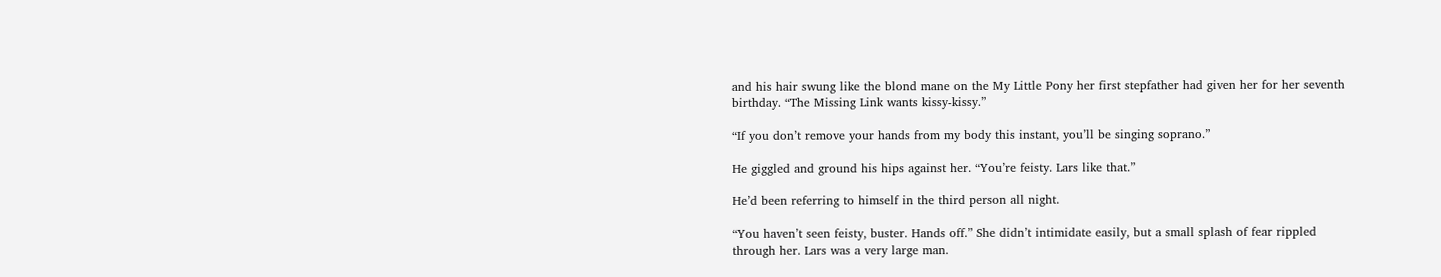and his hair swung like the blond mane on the My Little Pony her first stepfather had given her for her seventh birthday. “The Missing Link wants kissy-kissy.”

“If you don’t remove your hands from my body this instant, you’ll be singing soprano.”

He giggled and ground his hips against her. “You’re feisty. Lars like that.”

He’d been referring to himself in the third person all night.

“You haven’t seen feisty, buster. Hands off.” She didn’t intimidate easily, but a small splash of fear rippled through her. Lars was a very large man.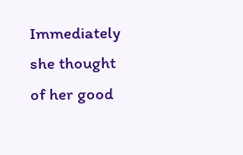Immediately she thought of her good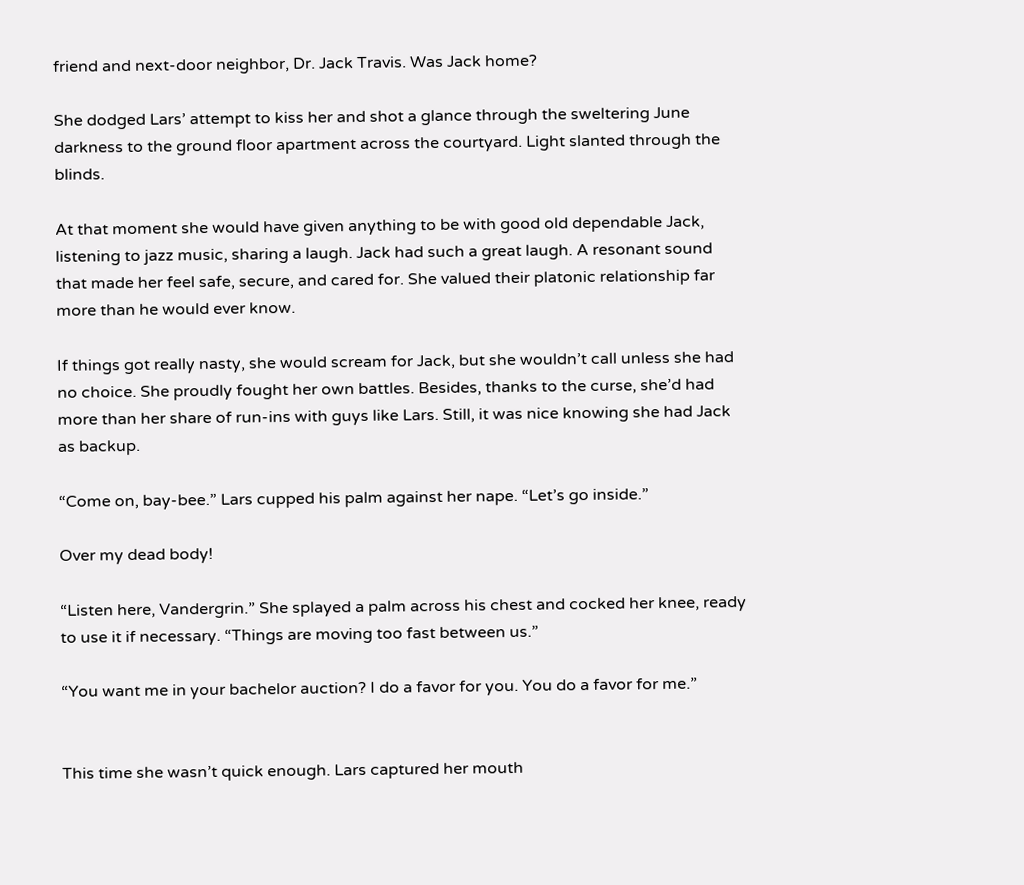friend and next-door neighbor, Dr. Jack Travis. Was Jack home?

She dodged Lars’ attempt to kiss her and shot a glance through the sweltering June darkness to the ground floor apartment across the courtyard. Light slanted through the blinds.

At that moment she would have given anything to be with good old dependable Jack, listening to jazz music, sharing a laugh. Jack had such a great laugh. A resonant sound that made her feel safe, secure, and cared for. She valued their platonic relationship far more than he would ever know.

If things got really nasty, she would scream for Jack, but she wouldn’t call unless she had no choice. She proudly fought her own battles. Besides, thanks to the curse, she’d had more than her share of run-ins with guys like Lars. Still, it was nice knowing she had Jack as backup.

“Come on, bay-bee.” Lars cupped his palm against her nape. “Let’s go inside.”

Over my dead body!

“Listen here, Vandergrin.” She splayed a palm across his chest and cocked her knee, ready to use it if necessary. “Things are moving too fast between us.”

“You want me in your bachelor auction? I do a favor for you. You do a favor for me.”


This time she wasn’t quick enough. Lars captured her mouth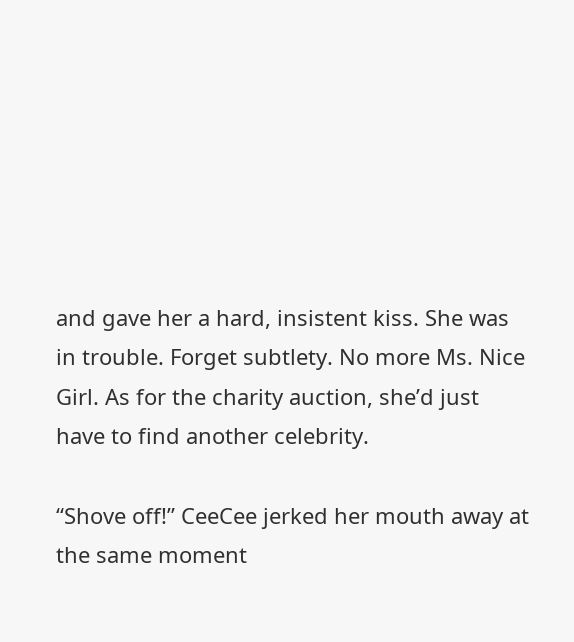and gave her a hard, insistent kiss. She was in trouble. Forget subtlety. No more Ms. Nice Girl. As for the charity auction, she’d just have to find another celebrity.

“Shove off!” CeeCee jerked her mouth away at the same moment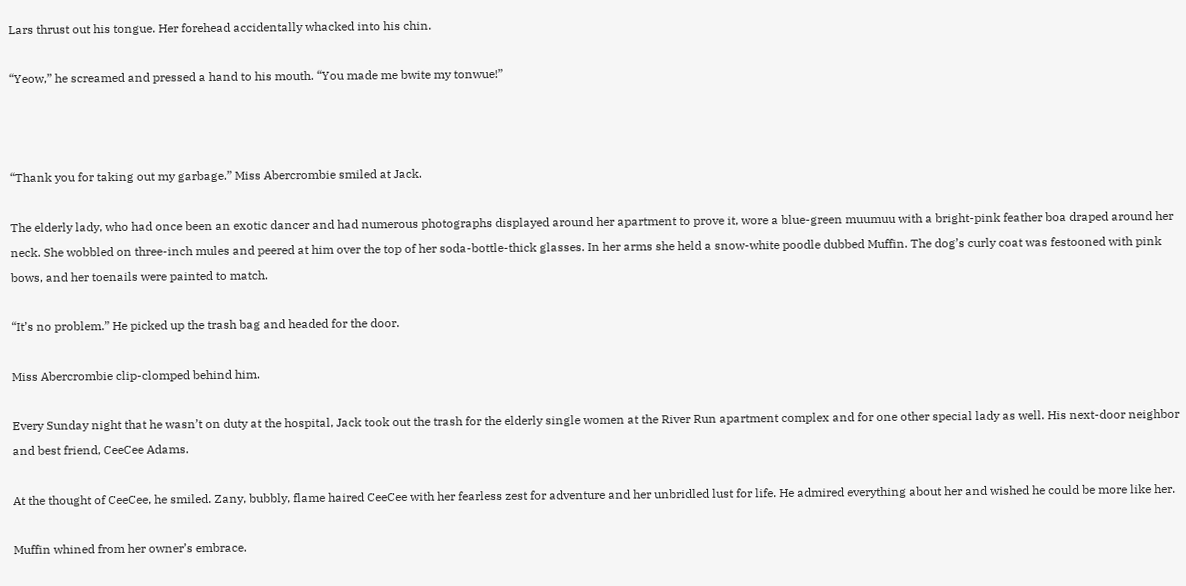Lars thrust out his tongue. Her forehead accidentally whacked into his chin.

“Yeow,” he screamed and pressed a hand to his mouth. “You made me bwite my tonwue!”



“Thank you for taking out my garbage.” Miss Abercrombie smiled at Jack.

The elderly lady, who had once been an exotic dancer and had numerous photographs displayed around her apartment to prove it, wore a blue-green muumuu with a bright-pink feather boa draped around her neck. She wobbled on three-inch mules and peered at him over the top of her soda-bottle-thick glasses. In her arms she held a snow-white poodle dubbed Muffin. The dog’s curly coat was festooned with pink bows, and her toenails were painted to match.

“It’s no problem.” He picked up the trash bag and headed for the door.

Miss Abercrombie clip-clomped behind him.

Every Sunday night that he wasn’t on duty at the hospital, Jack took out the trash for the elderly single women at the River Run apartment complex and for one other special lady as well. His next-door neighbor and best friend, CeeCee Adams.

At the thought of CeeCee, he smiled. Zany, bubbly, flame haired CeeCee with her fearless zest for adventure and her unbridled lust for life. He admired everything about her and wished he could be more like her.

Muffin whined from her owner’s embrace.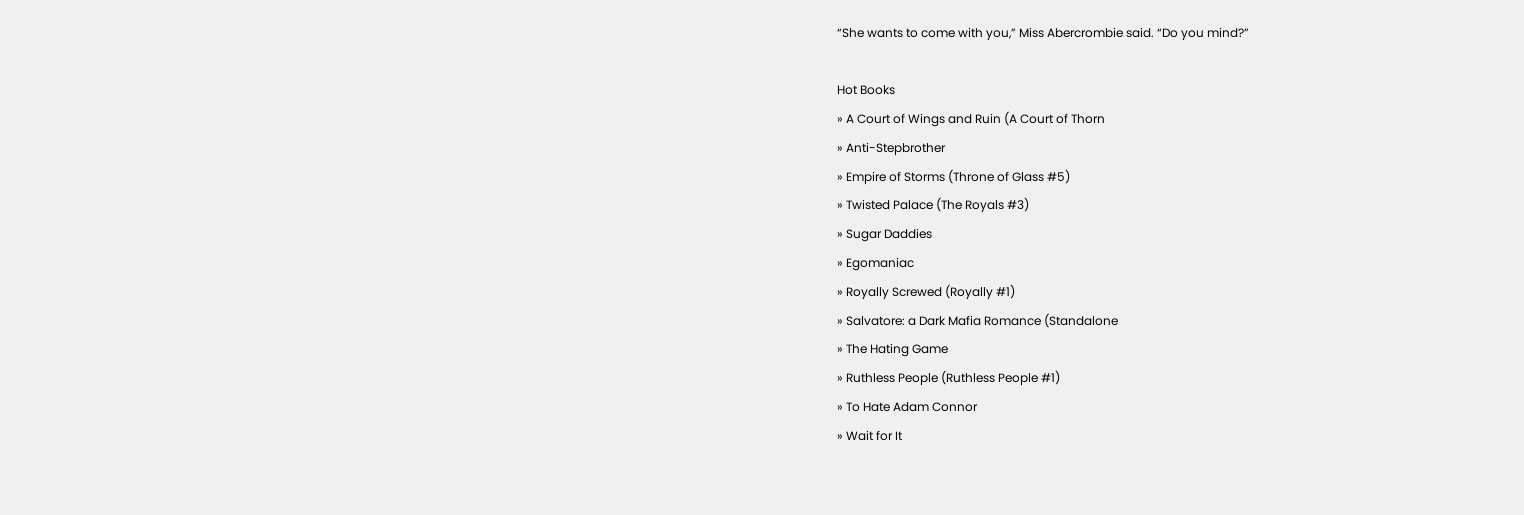“She wants to come with you,” Miss Abercrombie said. “Do you mind?”

Hot Books
» A Court of Wings and Ruin (A Court of Thorn
» Anti-Stepbrother
» Empire of Storms (Throne of Glass #5)
» Twisted Palace (The Royals #3)
» Sugar Daddies
» Egomaniac
» Royally Screwed (Royally #1)
» Salvatore: a Dark Mafia Romance (Standalone
» The Hating Game
» Ruthless People (Ruthless People #1)
» To Hate Adam Connor
» Wait for It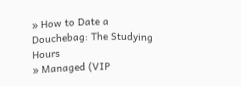» How to Date a Douchebag: The Studying Hours
» Managed (VIP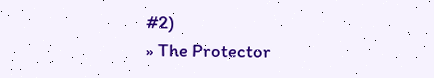#2)
» The Protector